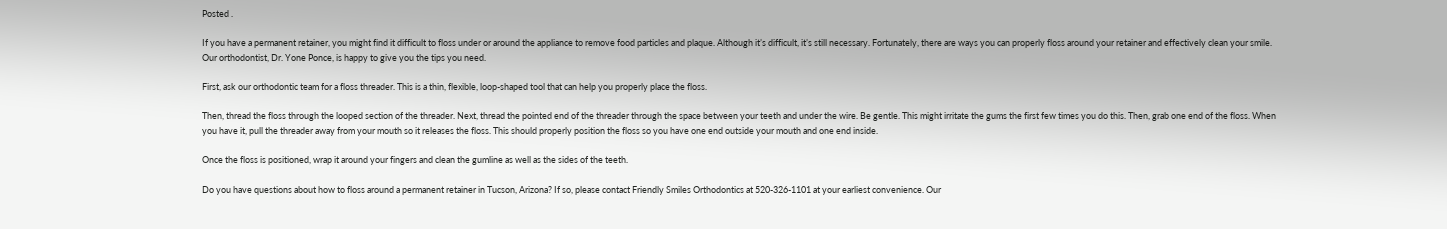Posted .

If you have a permanent retainer, you might find it difficult to floss under or around the appliance to remove food particles and plaque. Although it’s difficult, it’s still necessary. Fortunately, there are ways you can properly floss around your retainer and effectively clean your smile. Our orthodontist, Dr. Yone Ponce, is happy to give you the tips you need.

First, ask our orthodontic team for a floss threader. This is a thin, flexible, loop-shaped tool that can help you properly place the floss.

Then, thread the floss through the looped section of the threader. Next, thread the pointed end of the threader through the space between your teeth and under the wire. Be gentle. This might irritate the gums the first few times you do this. Then, grab one end of the floss. When you have it, pull the threader away from your mouth so it releases the floss. This should properly position the floss so you have one end outside your mouth and one end inside.

Once the floss is positioned, wrap it around your fingers and clean the gumline as well as the sides of the teeth.

Do you have questions about how to floss around a permanent retainer in Tucson, Arizona? If so, please contact Friendly Smiles Orthodontics at 520-326-1101 at your earliest convenience. Our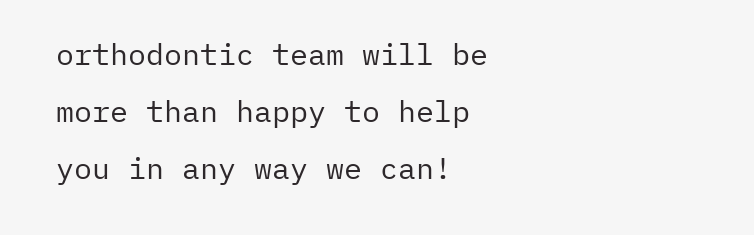orthodontic team will be more than happy to help you in any way we can!